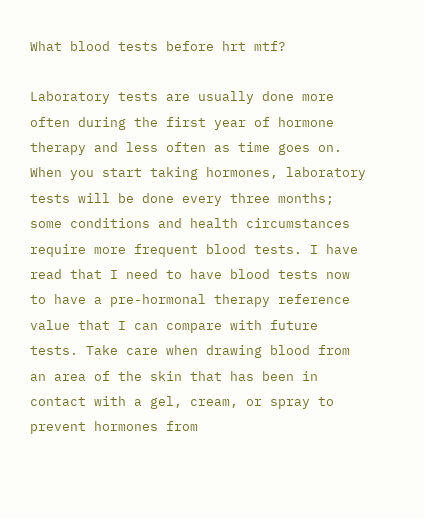What blood tests before hrt mtf?

Laboratory tests are usually done more often during the first year of hormone therapy and less often as time goes on. When you start taking hormones, laboratory tests will be done every three months; some conditions and health circumstances require more frequent blood tests. I have read that I need to have blood tests now to have a pre-hormonal therapy reference value that I can compare with future tests. Take care when drawing blood from an area of the skin that has been in contact with a gel, cream, or spray to prevent hormones from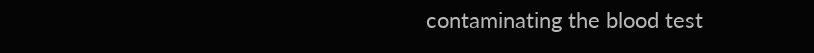contaminating the blood test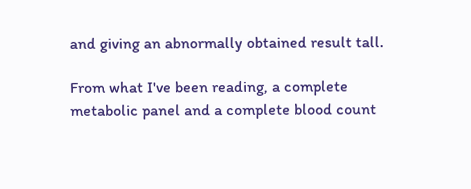and giving an abnormally obtained result tall.

From what I've been reading, a complete metabolic panel and a complete blood count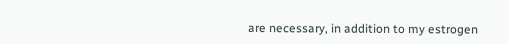are necessary, in addition to my estrogen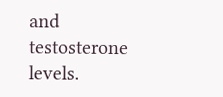and testosterone levels.